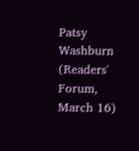Patsy Washburn (Readers' Forum, March 16)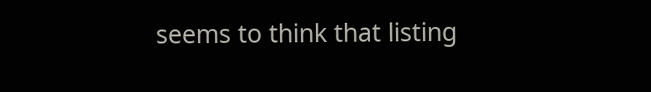seems to think that listing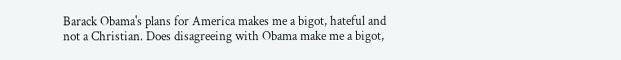Barack Obama's plans for America makes me a bigot, hateful and not a Christian. Does disagreeing with Obama make me a bigot,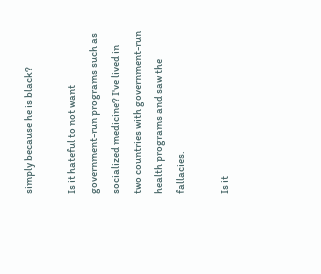simply because he is black?

Is it hateful to not want government-run programs such as socialized medicine? I've lived in two countries with government-run health programs and saw the fallacies.

Is it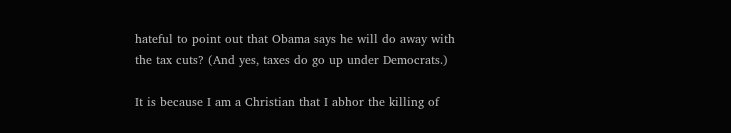hateful to point out that Obama says he will do away with the tax cuts? (And yes, taxes do go up under Democrats.)

It is because I am a Christian that I abhor the killing of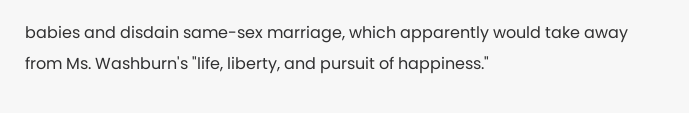babies and disdain same-sex marriage, which apparently would take away from Ms. Washburn's "life, liberty, and pursuit of happiness."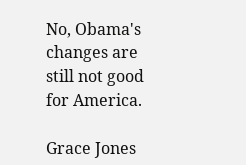No, Obama's changes are still not good for America.

Grace Jones